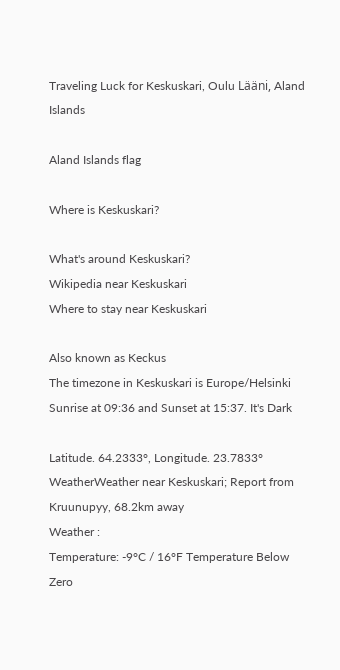Traveling Luck for Keskuskari, Oulu Lääni, Aland Islands

Aland Islands flag

Where is Keskuskari?

What's around Keskuskari?
Wikipedia near Keskuskari
Where to stay near Keskuskari

Also known as Keckus
The timezone in Keskuskari is Europe/Helsinki
Sunrise at 09:36 and Sunset at 15:37. It's Dark

Latitude. 64.2333°, Longitude. 23.7833°
WeatherWeather near Keskuskari; Report from Kruunupyy, 68.2km away
Weather :
Temperature: -9°C / 16°F Temperature Below Zero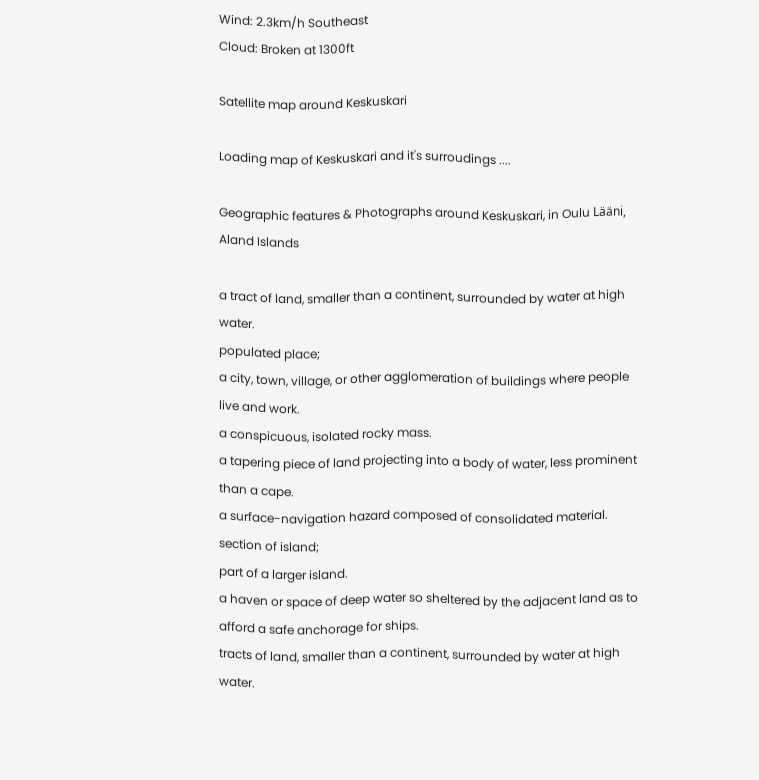Wind: 2.3km/h Southeast
Cloud: Broken at 1300ft

Satellite map around Keskuskari

Loading map of Keskuskari and it's surroudings ....

Geographic features & Photographs around Keskuskari, in Oulu Lääni, Aland Islands

a tract of land, smaller than a continent, surrounded by water at high water.
populated place;
a city, town, village, or other agglomeration of buildings where people live and work.
a conspicuous, isolated rocky mass.
a tapering piece of land projecting into a body of water, less prominent than a cape.
a surface-navigation hazard composed of consolidated material.
section of island;
part of a larger island.
a haven or space of deep water so sheltered by the adjacent land as to afford a safe anchorage for ships.
tracts of land, smaller than a continent, surrounded by water at high water.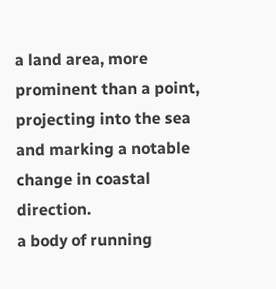a land area, more prominent than a point, projecting into the sea and marking a notable change in coastal direction.
a body of running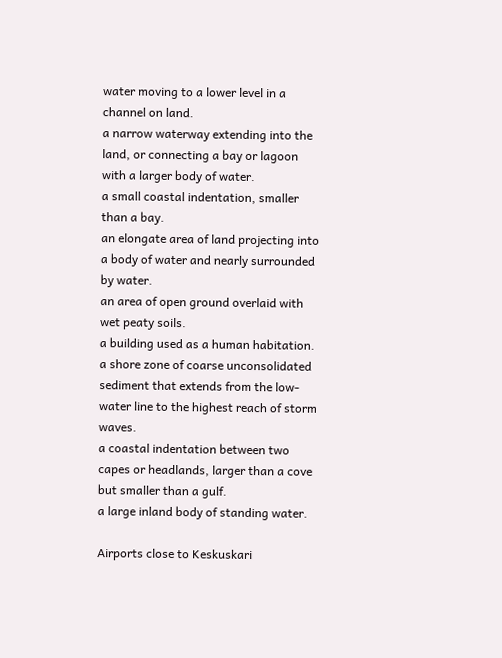water moving to a lower level in a channel on land.
a narrow waterway extending into the land, or connecting a bay or lagoon with a larger body of water.
a small coastal indentation, smaller than a bay.
an elongate area of land projecting into a body of water and nearly surrounded by water.
an area of open ground overlaid with wet peaty soils.
a building used as a human habitation.
a shore zone of coarse unconsolidated sediment that extends from the low-water line to the highest reach of storm waves.
a coastal indentation between two capes or headlands, larger than a cove but smaller than a gulf.
a large inland body of standing water.

Airports close to Keskuskari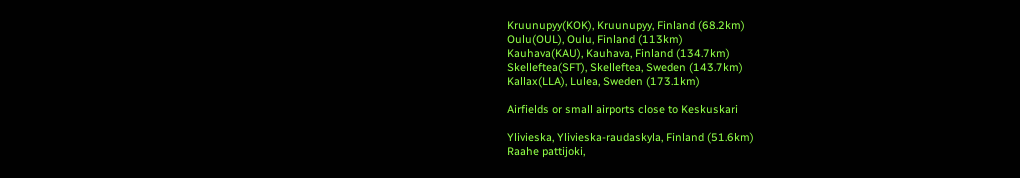Kruunupyy(KOK), Kruunupyy, Finland (68.2km)
Oulu(OUL), Oulu, Finland (113km)
Kauhava(KAU), Kauhava, Finland (134.7km)
Skelleftea(SFT), Skelleftea, Sweden (143.7km)
Kallax(LLA), Lulea, Sweden (173.1km)

Airfields or small airports close to Keskuskari

Ylivieska, Ylivieska-raudaskyla, Finland (51.6km)
Raahe pattijoki,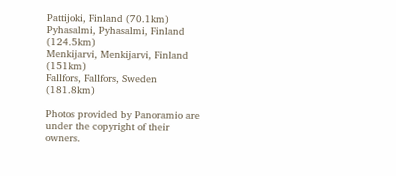Pattijoki, Finland (70.1km)
Pyhasalmi, Pyhasalmi, Finland (124.5km)
Menkijarvi, Menkijarvi, Finland (151km)
Fallfors, Fallfors, Sweden (181.8km)

Photos provided by Panoramio are under the copyright of their owners.